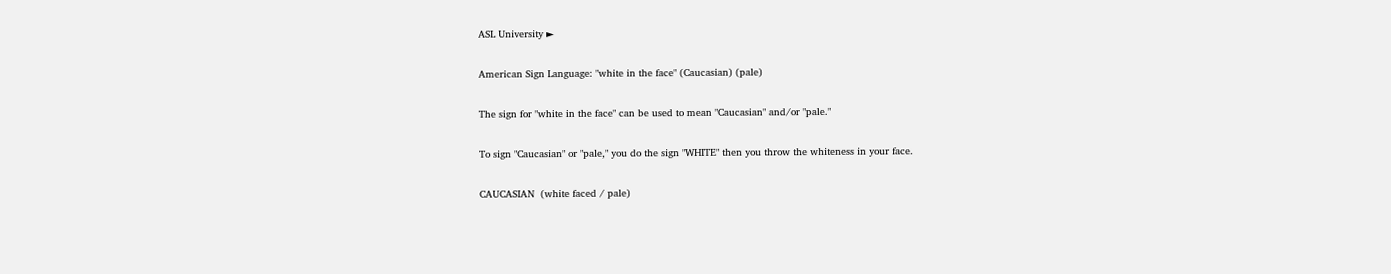ASL University ►

American Sign Language: "white in the face" (Caucasian) (pale)

The sign for "white in the face" can be used to mean "Caucasian" and/or "pale."

To sign "Caucasian" or "pale," you do the sign "WHITE" then you throw the whiteness in your face.

CAUCASIAN  (white faced / pale)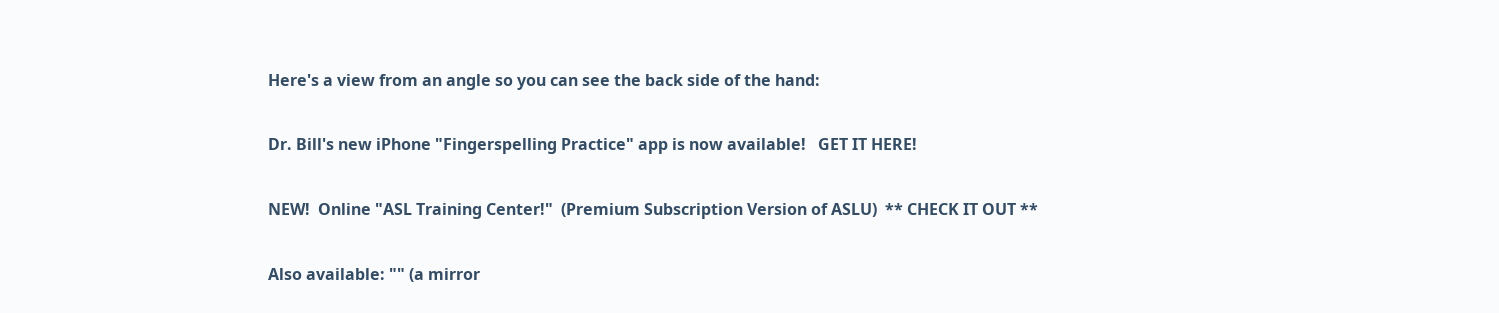Here's a view from an angle so you can see the back side of the hand:

Dr. Bill's new iPhone "Fingerspelling Practice" app is now available!   GET IT HERE!

NEW!  Online "ASL Training Center!"  (Premium Subscription Version of ASLU)  ** CHECK IT OUT **

Also available: "" (a mirror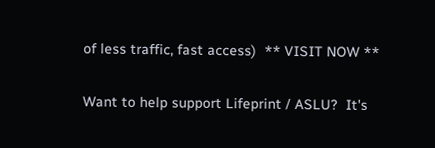of less traffic, fast access)  ** VISIT NOW **

Want to help support Lifeprint / ASLU?  It's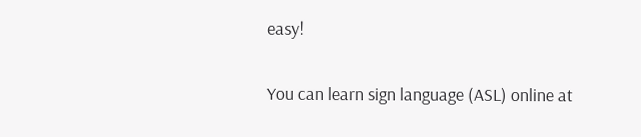easy!

You can learn sign language (ASL) online at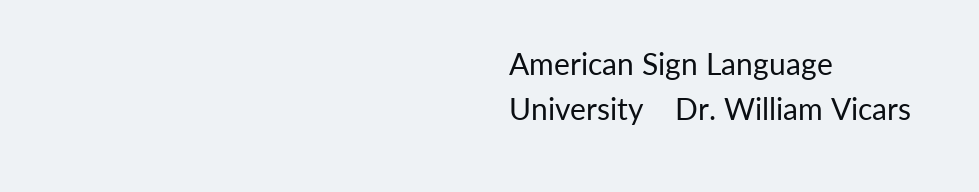American Sign Language University    Dr. William Vicars